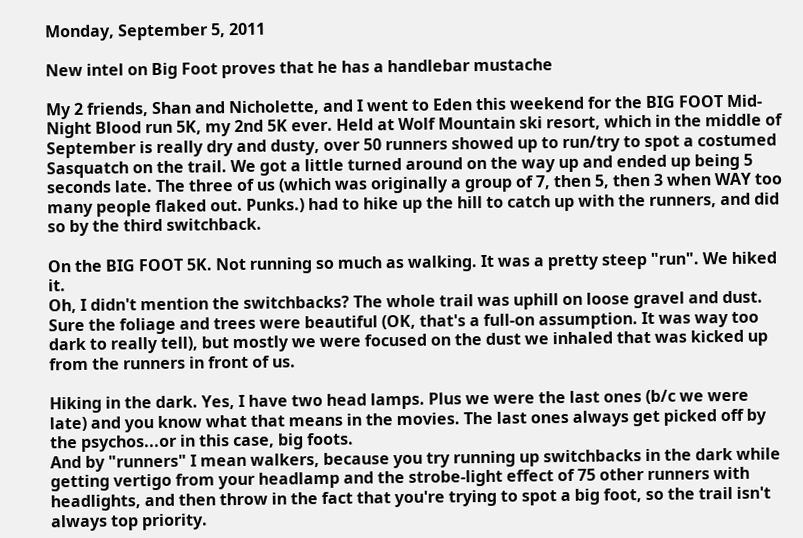Monday, September 5, 2011

New intel on Big Foot proves that he has a handlebar mustache

My 2 friends, Shan and Nicholette, and I went to Eden this weekend for the BIG FOOT Mid-Night Blood run 5K, my 2nd 5K ever. Held at Wolf Mountain ski resort, which in the middle of September is really dry and dusty, over 50 runners showed up to run/try to spot a costumed Sasquatch on the trail. We got a little turned around on the way up and ended up being 5 seconds late. The three of us (which was originally a group of 7, then 5, then 3 when WAY too many people flaked out. Punks.) had to hike up the hill to catch up with the runners, and did so by the third switchback.

On the BIG FOOT 5K. Not running so much as walking. It was a pretty steep "run". We hiked it.
Oh, I didn't mention the switchbacks? The whole trail was uphill on loose gravel and dust. Sure the foliage and trees were beautiful (OK, that's a full-on assumption. It was way too dark to really tell), but mostly we were focused on the dust we inhaled that was kicked up from the runners in front of us.

Hiking in the dark. Yes, I have two head lamps. Plus we were the last ones (b/c we were late) and you know what that means in the movies. The last ones always get picked off by the psychos...or in this case, big foots.
And by "runners" I mean walkers, because you try running up switchbacks in the dark while getting vertigo from your headlamp and the strobe-light effect of 75 other runners with headlights, and then throw in the fact that you're trying to spot a big foot, so the trail isn't always top priority.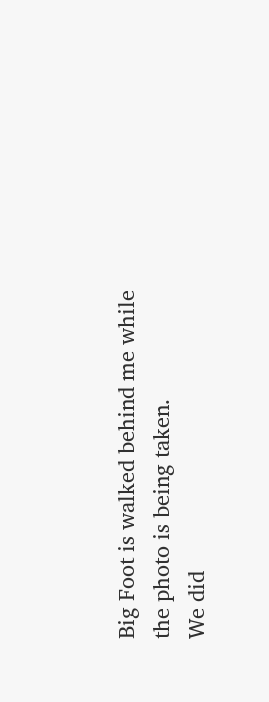Big Foot is walked behind me while the photo is being taken.
We did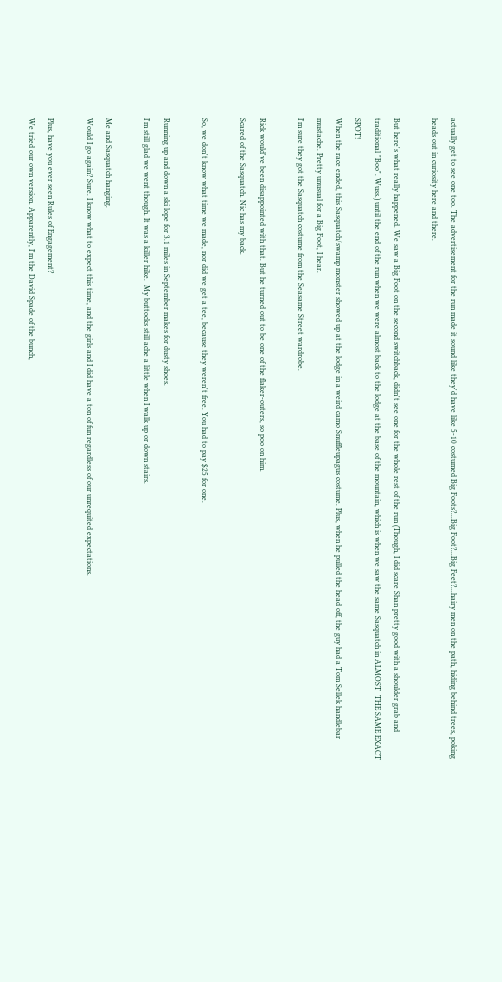actually get to see one too. The advertisement for the run made it sound like they'd have like 5-10 costumed Big Foots?...Big Foot?...Big Feet?...hairy men on the path, hiding behind trees, poking heads out in curiosity here and there.

But here's what really happened. We saw a Big Foot on the second switchback, didn't see one for the whole rest of the run (Though, I did scare Shan pretty good with a shoulder grab and traditional "Boo". Wuss.) until the end of the run when we were almost back to the lodge at the base of the mountain, which is when we saw the same Sasquatch in ALMOST  THE SAME EXACT SPOT!
When the race ended, this Sasquatch/swamp monster showed up at the lodge in a weird camo Snuffleupagus costume. Plus, when he pulled the head off, the guy had a Tom Sellek handlebar mustache. Pretty unusual for a Big Foot, I hear.
I'm sure they got the Sasquatch costume from the Seasame Street wardrobe.

Rick would've been disappointed with that. But he turned out to be one of the flaker-outers, so poo on him.
Scared of the Sasquatch. Nic has my back.

So, we don't know what time we made, nor did we get a tee, because they weren't free. You had to pay $25 for one.

Running up and down a ski lope for 3.1 miles in September makes for dusty shoes.
I'm still glad we went though. It was a killer hike.  My buttocks still ache a little when I walk up or down stairs.

Me and Sasquatch hanging.
Would I go again? Sure. I know what to expect this time, and the girls and I did have a ton of fun regardless of our unrequited expectations.

Plus, have you ever seen Rules of Engagement?
We tried our own version. Apparently, I'm the David Spade of the bunch,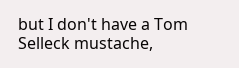but I don't have a Tom Selleck mustache,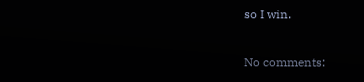so I win.

No comments: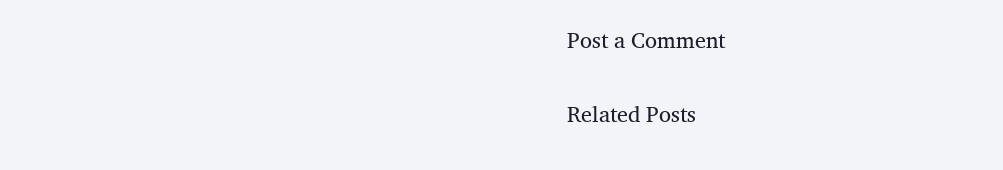Post a Comment

Related Posts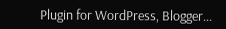Plugin for WordPress, Blogger...